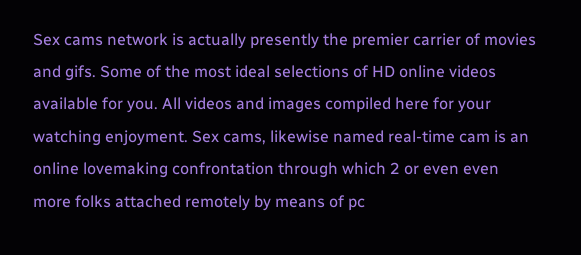Sex cams network is actually presently the premier carrier of movies and gifs. Some of the most ideal selections of HD online videos available for you. All videos and images compiled here for your watching enjoyment. Sex cams, likewise named real-time cam is an online lovemaking confrontation through which 2 or even even more folks attached remotely by means of pc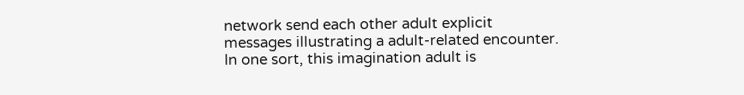network send each other adult explicit messages illustrating a adult-related encounter. In one sort, this imagination adult is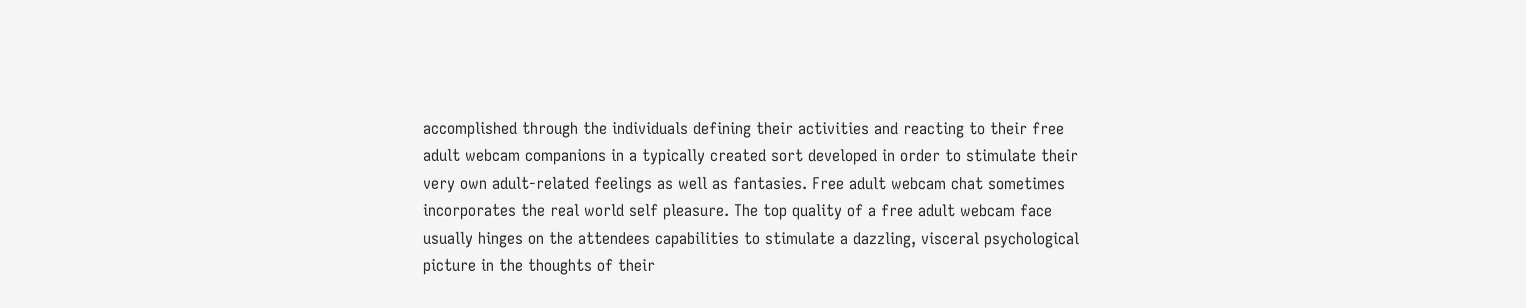accomplished through the individuals defining their activities and reacting to their free adult webcam companions in a typically created sort developed in order to stimulate their very own adult-related feelings as well as fantasies. Free adult webcam chat sometimes incorporates the real world self pleasure. The top quality of a free adult webcam face usually hinges on the attendees capabilities to stimulate a dazzling, visceral psychological picture in the thoughts of their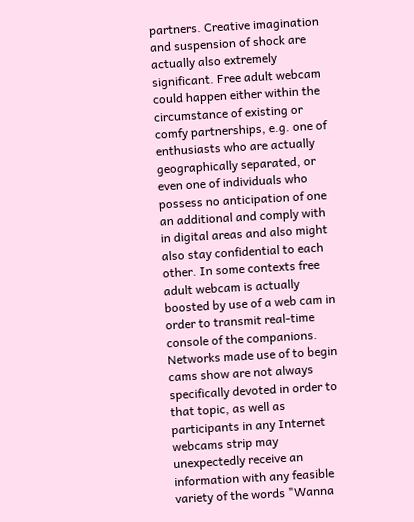partners. Creative imagination and suspension of shock are actually also extremely significant. Free adult webcam could happen either within the circumstance of existing or comfy partnerships, e.g. one of enthusiasts who are actually geographically separated, or even one of individuals who possess no anticipation of one an additional and comply with in digital areas and also might also stay confidential to each other. In some contexts free adult webcam is actually boosted by use of a web cam in order to transmit real-time console of the companions. Networks made use of to begin cams show are not always specifically devoted in order to that topic, as well as participants in any Internet webcams strip may unexpectedly receive an information with any feasible variety of the words "Wanna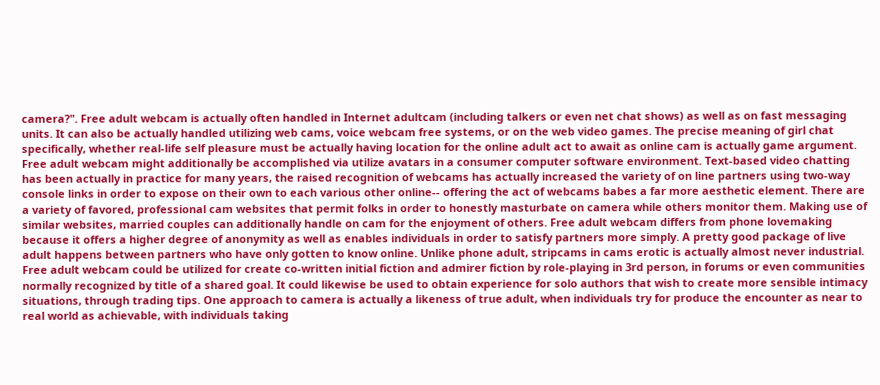camera?". Free adult webcam is actually often handled in Internet adultcam (including talkers or even net chat shows) as well as on fast messaging units. It can also be actually handled utilizing web cams, voice webcam free systems, or on the web video games. The precise meaning of girl chat specifically, whether real-life self pleasure must be actually having location for the online adult act to await as online cam is actually game argument. Free adult webcam might additionally be accomplished via utilize avatars in a consumer computer software environment. Text-based video chatting has been actually in practice for many years, the raised recognition of webcams has actually increased the variety of on line partners using two-way console links in order to expose on their own to each various other online-- offering the act of webcams babes a far more aesthetic element. There are a variety of favored, professional cam websites that permit folks in order to honestly masturbate on camera while others monitor them. Making use of similar websites, married couples can additionally handle on cam for the enjoyment of others. Free adult webcam differs from phone lovemaking because it offers a higher degree of anonymity as well as enables individuals in order to satisfy partners more simply. A pretty good package of live adult happens between partners who have only gotten to know online. Unlike phone adult, stripcams in cams erotic is actually almost never industrial. Free adult webcam could be utilized for create co-written initial fiction and admirer fiction by role-playing in 3rd person, in forums or even communities normally recognized by title of a shared goal. It could likewise be used to obtain experience for solo authors that wish to create more sensible intimacy situations, through trading tips. One approach to camera is actually a likeness of true adult, when individuals try for produce the encounter as near to real world as achievable, with individuals taking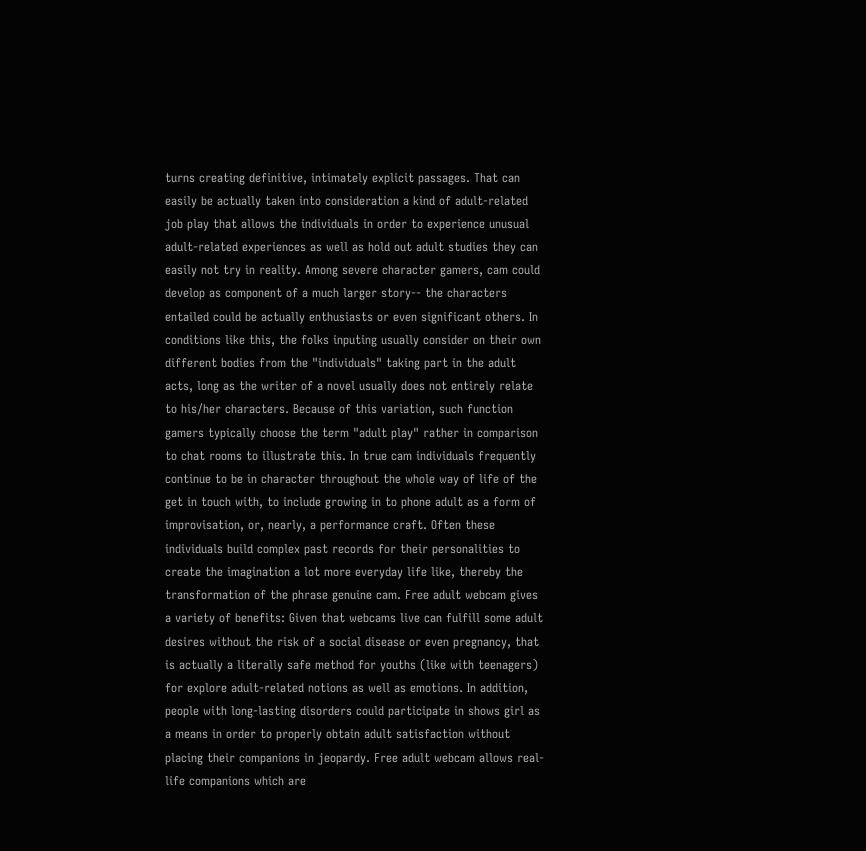turns creating definitive, intimately explicit passages. That can easily be actually taken into consideration a kind of adult-related job play that allows the individuals in order to experience unusual adult-related experiences as well as hold out adult studies they can easily not try in reality. Among severe character gamers, cam could develop as component of a much larger story-- the characters entailed could be actually enthusiasts or even significant others. In conditions like this, the folks inputing usually consider on their own different bodies from the "individuals" taking part in the adult acts, long as the writer of a novel usually does not entirely relate to his/her characters. Because of this variation, such function gamers typically choose the term "adult play" rather in comparison to chat rooms to illustrate this. In true cam individuals frequently continue to be in character throughout the whole way of life of the get in touch with, to include growing in to phone adult as a form of improvisation, or, nearly, a performance craft. Often these individuals build complex past records for their personalities to create the imagination a lot more everyday life like, thereby the transformation of the phrase genuine cam. Free adult webcam gives a variety of benefits: Given that webcams live can fulfill some adult desires without the risk of a social disease or even pregnancy, that is actually a literally safe method for youths (like with teenagers) for explore adult-related notions as well as emotions. In addition, people with long-lasting disorders could participate in shows girl as a means in order to properly obtain adult satisfaction without placing their companions in jeopardy. Free adult webcam allows real-life companions which are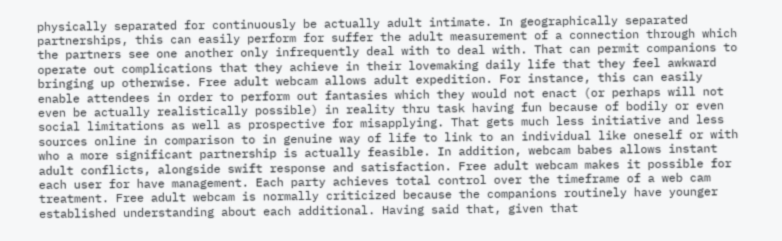physically separated for continuously be actually adult intimate. In geographically separated partnerships, this can easily perform for suffer the adult measurement of a connection through which the partners see one another only infrequently deal with to deal with. That can permit companions to operate out complications that they achieve in their lovemaking daily life that they feel awkward bringing up otherwise. Free adult webcam allows adult expedition. For instance, this can easily enable attendees in order to perform out fantasies which they would not enact (or perhaps will not even be actually realistically possible) in reality thru task having fun because of bodily or even social limitations as well as prospective for misapplying. That gets much less initiative and less sources online in comparison to in genuine way of life to link to an individual like oneself or with who a more significant partnership is actually feasible. In addition, webcam babes allows instant adult conflicts, alongside swift response and satisfaction. Free adult webcam makes it possible for each user for have management. Each party achieves total control over the timeframe of a web cam treatment. Free adult webcam is normally criticized because the companions routinely have younger established understanding about each additional. Having said that, given that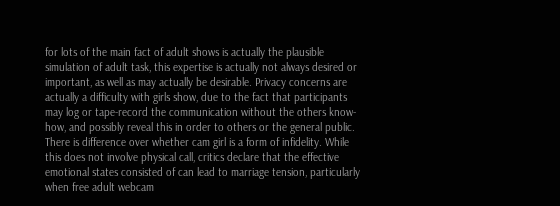for lots of the main fact of adult shows is actually the plausible simulation of adult task, this expertise is actually not always desired or important, as well as may actually be desirable. Privacy concerns are actually a difficulty with girls show, due to the fact that participants may log or tape-record the communication without the others know-how, and possibly reveal this in order to others or the general public. There is difference over whether cam girl is a form of infidelity. While this does not involve physical call, critics declare that the effective emotional states consisted of can lead to marriage tension, particularly when free adult webcam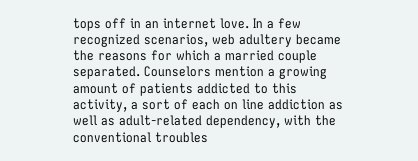tops off in an internet love. In a few recognized scenarios, web adultery became the reasons for which a married couple separated. Counselors mention a growing amount of patients addicted to this activity, a sort of each on line addiction as well as adult-related dependency, with the conventional troubles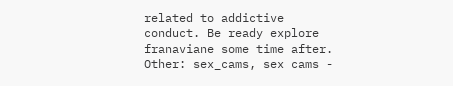related to addictive conduct. Be ready explore franaviane some time after.
Other: sex_cams, sex cams -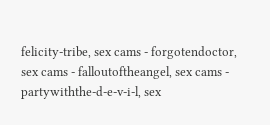felicity-tribe, sex cams - forgotendoctor, sex cams - falloutoftheangel, sex cams - partywiththe-d-e-v-i-l, sex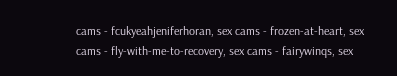cams - fcukyeahjeniferhoran, sex cams - frozen-at-heart, sex cams - fly-with-me-to-recovery, sex cams - fairywinqs, sex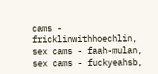cams - fricklinwithhoechlin, sex cams - faah-mulan, sex cams - fuckyeahsb,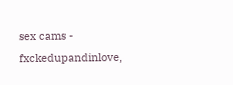sex cams - fxckedupandinlove,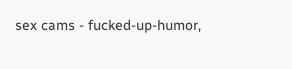sex cams - fucked-up-humor,